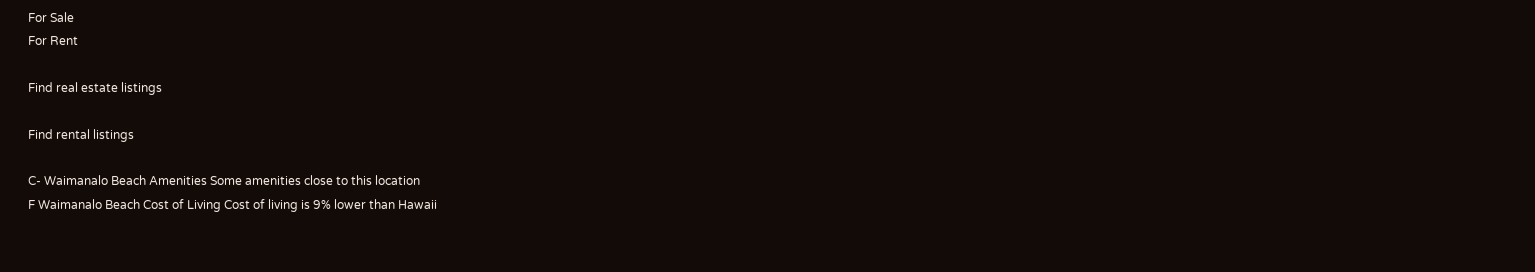For Sale
For Rent

Find real estate listings

Find rental listings

C- Waimanalo Beach Amenities Some amenities close to this location
F Waimanalo Beach Cost of Living Cost of living is 9% lower than Hawaii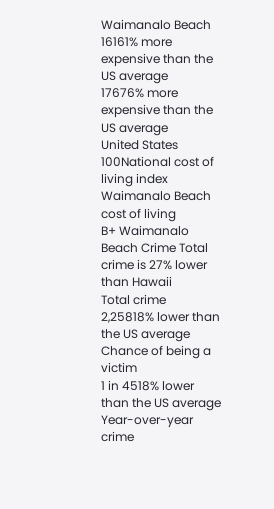Waimanalo Beach
16161% more expensive than the US average
17676% more expensive than the US average
United States
100National cost of living index
Waimanalo Beach cost of living
B+ Waimanalo Beach Crime Total crime is 27% lower than Hawaii
Total crime
2,25818% lower than the US average
Chance of being a victim
1 in 4518% lower than the US average
Year-over-year crime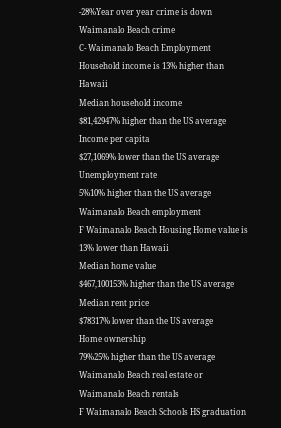-28%Year over year crime is down
Waimanalo Beach crime
C- Waimanalo Beach Employment Household income is 13% higher than Hawaii
Median household income
$81,42947% higher than the US average
Income per capita
$27,1069% lower than the US average
Unemployment rate
5%10% higher than the US average
Waimanalo Beach employment
F Waimanalo Beach Housing Home value is 13% lower than Hawaii
Median home value
$467,100153% higher than the US average
Median rent price
$78317% lower than the US average
Home ownership
79%25% higher than the US average
Waimanalo Beach real estate or Waimanalo Beach rentals
F Waimanalo Beach Schools HS graduation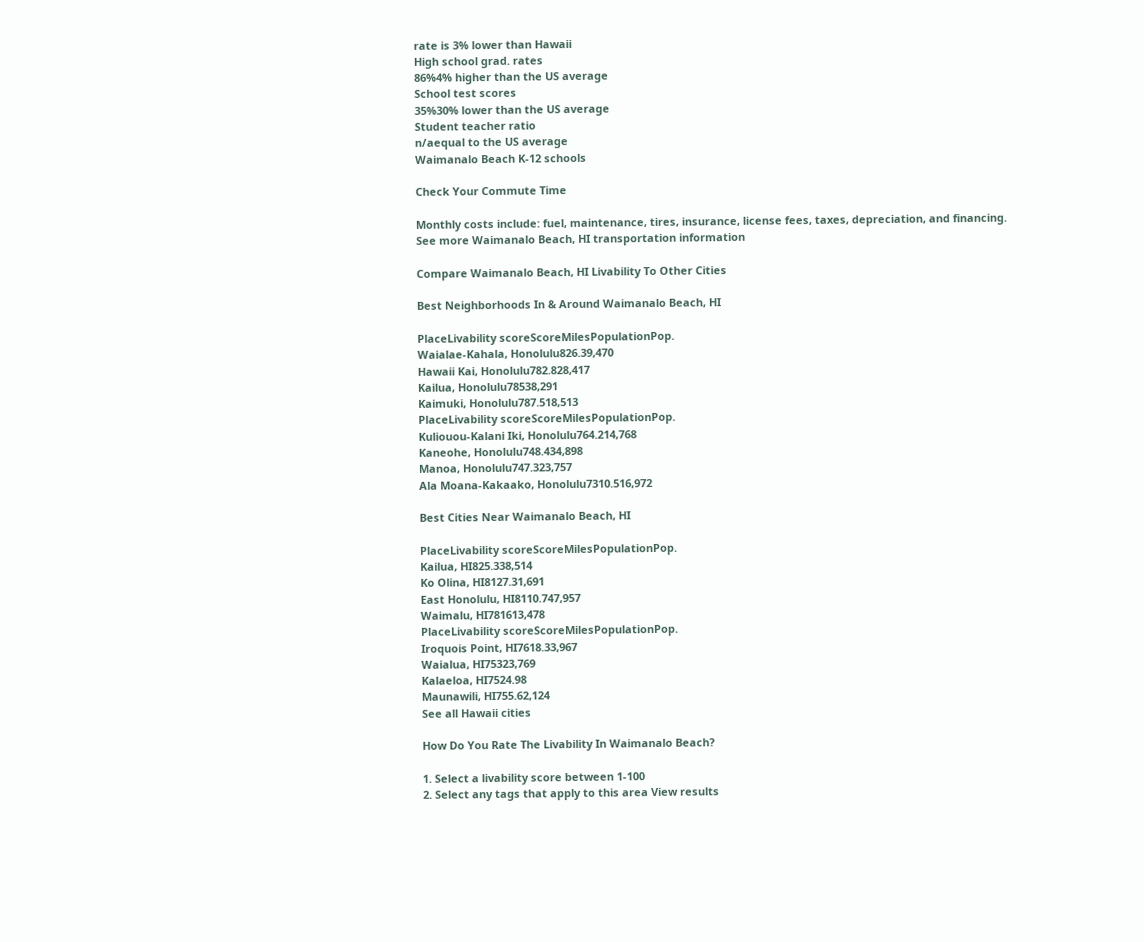rate is 3% lower than Hawaii
High school grad. rates
86%4% higher than the US average
School test scores
35%30% lower than the US average
Student teacher ratio
n/aequal to the US average
Waimanalo Beach K-12 schools

Check Your Commute Time

Monthly costs include: fuel, maintenance, tires, insurance, license fees, taxes, depreciation, and financing.
See more Waimanalo Beach, HI transportation information

Compare Waimanalo Beach, HI Livability To Other Cities

Best Neighborhoods In & Around Waimanalo Beach, HI

PlaceLivability scoreScoreMilesPopulationPop.
Waialae-Kahala, Honolulu826.39,470
Hawaii Kai, Honolulu782.828,417
Kailua, Honolulu78538,291
Kaimuki, Honolulu787.518,513
PlaceLivability scoreScoreMilesPopulationPop.
Kuliouou-Kalani Iki, Honolulu764.214,768
Kaneohe, Honolulu748.434,898
Manoa, Honolulu747.323,757
Ala Moana-Kakaako, Honolulu7310.516,972

Best Cities Near Waimanalo Beach, HI

PlaceLivability scoreScoreMilesPopulationPop.
Kailua, HI825.338,514
Ko Olina, HI8127.31,691
East Honolulu, HI8110.747,957
Waimalu, HI781613,478
PlaceLivability scoreScoreMilesPopulationPop.
Iroquois Point, HI7618.33,967
Waialua, HI75323,769
Kalaeloa, HI7524.98
Maunawili, HI755.62,124
See all Hawaii cities

How Do You Rate The Livability In Waimanalo Beach?

1. Select a livability score between 1-100
2. Select any tags that apply to this area View results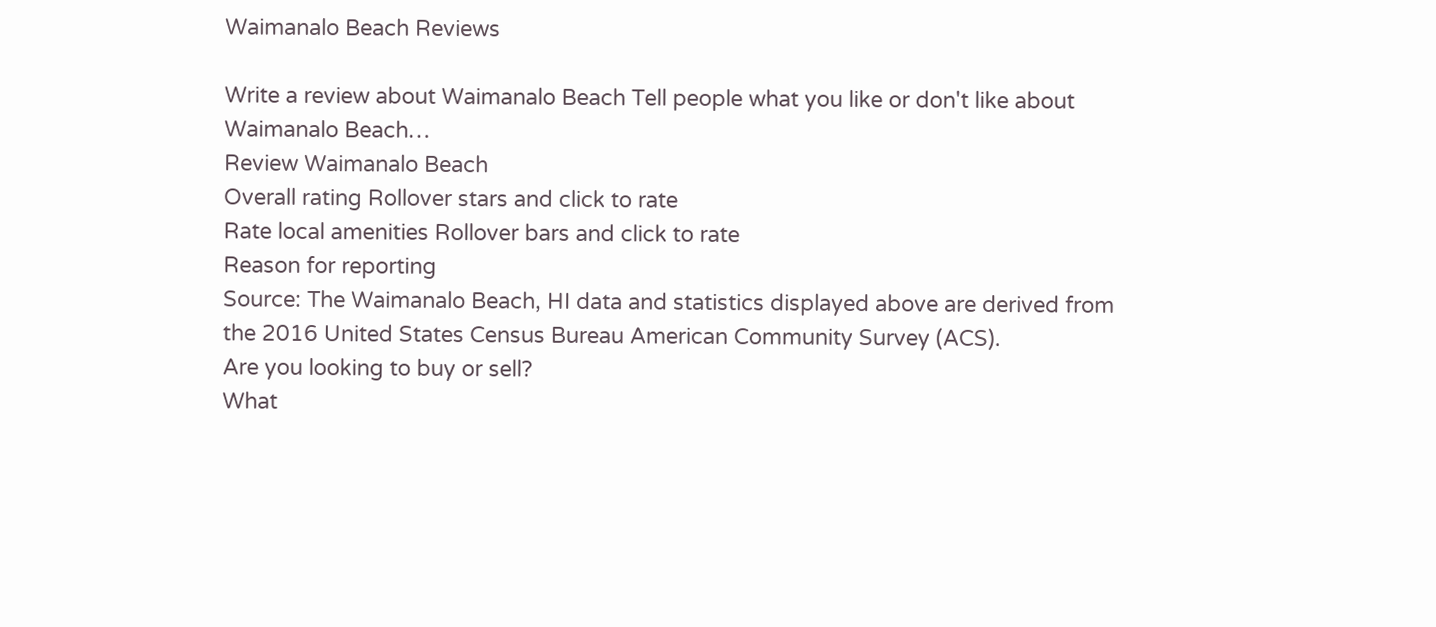Waimanalo Beach Reviews

Write a review about Waimanalo Beach Tell people what you like or don't like about Waimanalo Beach…
Review Waimanalo Beach
Overall rating Rollover stars and click to rate
Rate local amenities Rollover bars and click to rate
Reason for reporting
Source: The Waimanalo Beach, HI data and statistics displayed above are derived from the 2016 United States Census Bureau American Community Survey (ACS).
Are you looking to buy or sell?
What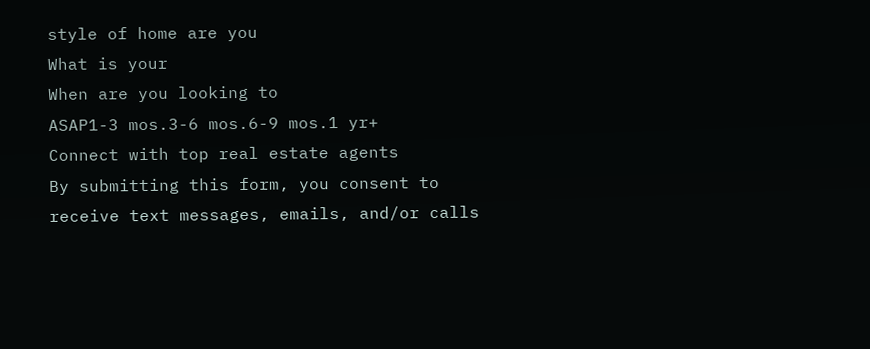style of home are you
What is your
When are you looking to
ASAP1-3 mos.3-6 mos.6-9 mos.1 yr+
Connect with top real estate agents
By submitting this form, you consent to receive text messages, emails, and/or calls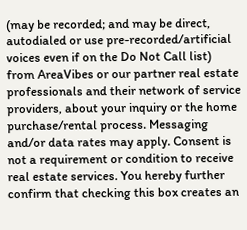(may be recorded; and may be direct, autodialed or use pre-recorded/artificial voices even if on the Do Not Call list) from AreaVibes or our partner real estate professionals and their network of service providers, about your inquiry or the home purchase/rental process. Messaging and/or data rates may apply. Consent is not a requirement or condition to receive real estate services. You hereby further confirm that checking this box creates an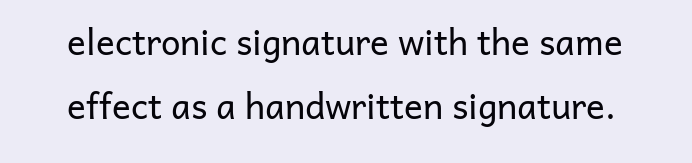electronic signature with the same effect as a handwritten signature.